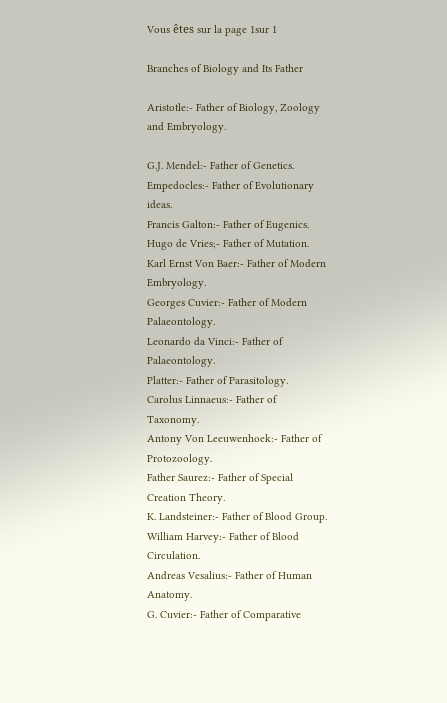Vous êtes sur la page 1sur 1

Branches of Biology and Its Father

Aristotle:- Father of Biology, Zoology and Embryology.

G.J. Mendel:- Father of Genetics.
Empedocles:- Father of Evolutionary ideas.
Francis Galton:- Father of Eugenics.
Hugo de Vries;- Father of Mutation.
Karl Ernst Von Baer:- Father of Modern Embryology.
Georges Cuvier:- Father of Modern Palaeontology.
Leonardo da Vinci:- Father of Palaeontology.
Platter:- Father of Parasitology.
Carolus Linnaeus:- Father of Taxonomy.
Antony Von Leeuwenhoek:- Father of Protozoology.
Father Saurez:- Father of Special Creation Theory.
K. Landsteiner:- Father of Blood Group.
William Harvey:- Father of Blood Circulation.
Andreas Vesalius:- Father of Human Anatomy.
G. Cuvier:- Father of Comparative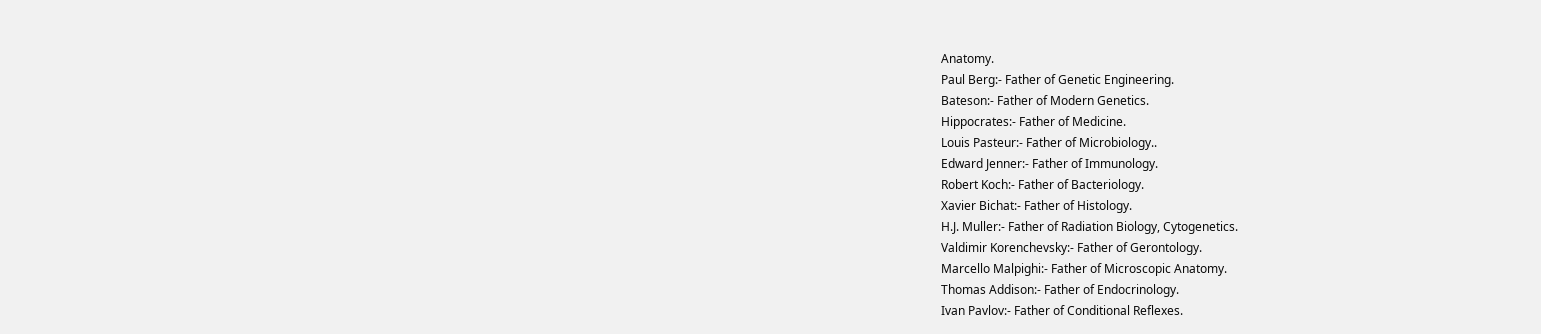Anatomy.
Paul Berg:- Father of Genetic Engineering.
Bateson:- Father of Modern Genetics.
Hippocrates:- Father of Medicine.
Louis Pasteur:- Father of Microbiology..
Edward Jenner:- Father of Immunology.
Robert Koch:- Father of Bacteriology.
Xavier Bichat:- Father of Histology.
H.J. Muller:- Father of Radiation Biology, Cytogenetics.
Valdimir Korenchevsky:- Father of Gerontology.
Marcello Malpighi:- Father of Microscopic Anatomy.
Thomas Addison:- Father of Endocrinology.
Ivan Pavlov:- Father of Conditional Reflexes.